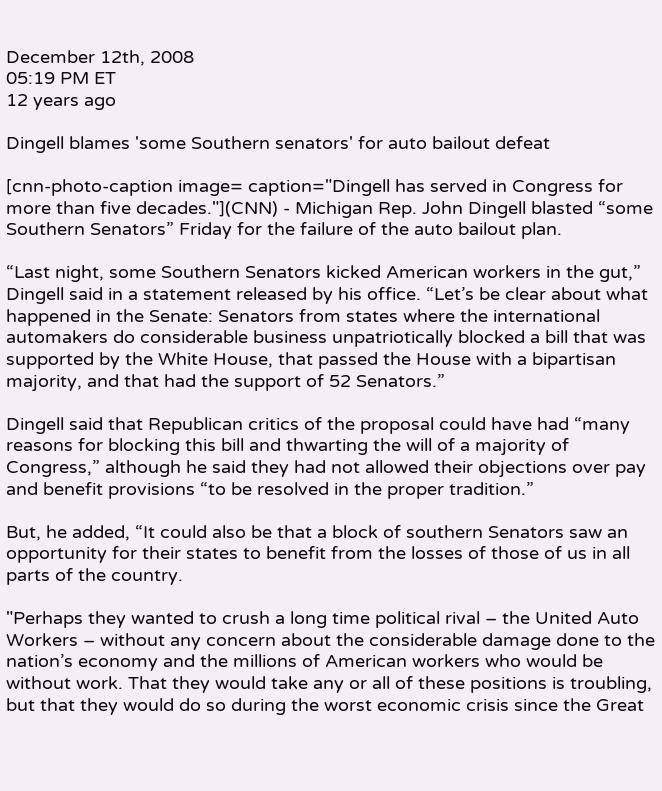December 12th, 2008
05:19 PM ET
12 years ago

Dingell blames 'some Southern senators' for auto bailout defeat

[cnn-photo-caption image= caption="Dingell has served in Congress for more than five decades."](CNN) - Michigan Rep. John Dingell blasted “some Southern Senators” Friday for the failure of the auto bailout plan.

“Last night, some Southern Senators kicked American workers in the gut,” Dingell said in a statement released by his office. “Let’s be clear about what happened in the Senate: Senators from states where the international automakers do considerable business unpatriotically blocked a bill that was supported by the White House, that passed the House with a bipartisan majority, and that had the support of 52 Senators.”

Dingell said that Republican critics of the proposal could have had “many reasons for blocking this bill and thwarting the will of a majority of Congress,” although he said they had not allowed their objections over pay and benefit provisions “to be resolved in the proper tradition.”

But, he added, “It could also be that a block of southern Senators saw an opportunity for their states to benefit from the losses of those of us in all parts of the country.

"Perhaps they wanted to crush a long time political rival – the United Auto Workers – without any concern about the considerable damage done to the nation’s economy and the millions of American workers who would be without work. That they would take any or all of these positions is troubling, but that they would do so during the worst economic crisis since the Great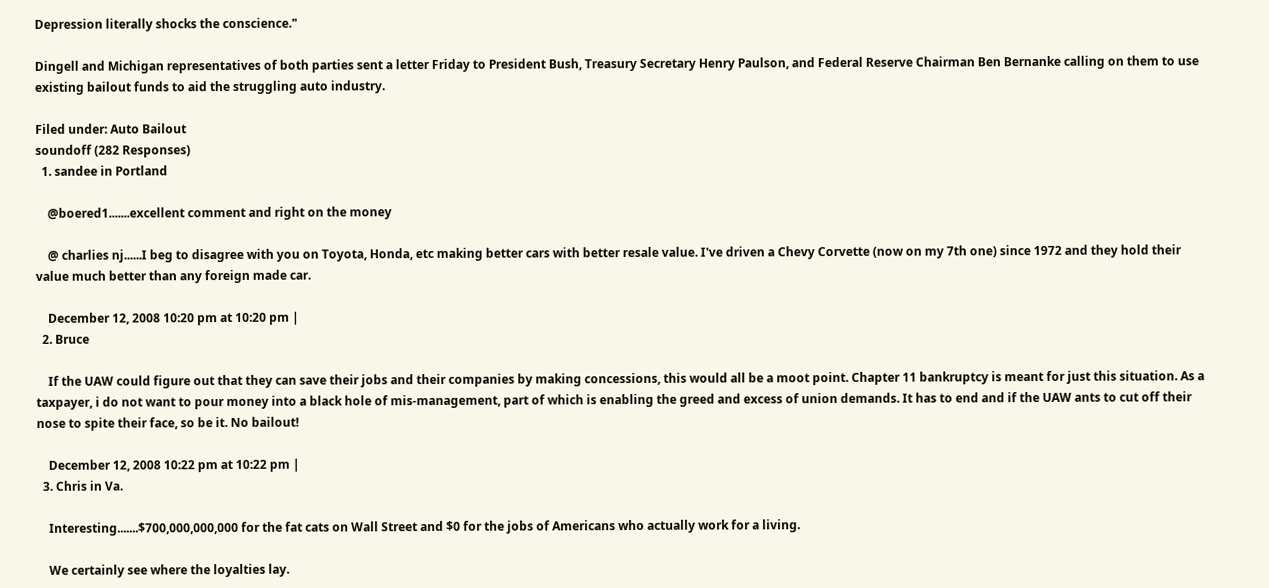Depression literally shocks the conscience."

Dingell and Michigan representatives of both parties sent a letter Friday to President Bush, Treasury Secretary Henry Paulson, and Federal Reserve Chairman Ben Bernanke calling on them to use existing bailout funds to aid the struggling auto industry.

Filed under: Auto Bailout
soundoff (282 Responses)
  1. sandee in Portland

    @boered1.......excellent comment and right on the money

    @ charlies nj......I beg to disagree with you on Toyota, Honda, etc making better cars with better resale value. I've driven a Chevy Corvette (now on my 7th one) since 1972 and they hold their value much better than any foreign made car.

    December 12, 2008 10:20 pm at 10:20 pm |
  2. Bruce

    If the UAW could figure out that they can save their jobs and their companies by making concessions, this would all be a moot point. Chapter 11 bankruptcy is meant for just this situation. As a taxpayer, i do not want to pour money into a black hole of mis-management, part of which is enabling the greed and excess of union demands. It has to end and if the UAW ants to cut off their nose to spite their face, so be it. No bailout!

    December 12, 2008 10:22 pm at 10:22 pm |
  3. Chris in Va.

    Interesting.......$700,000,000,000 for the fat cats on Wall Street and $0 for the jobs of Americans who actually work for a living.

    We certainly see where the loyalties lay.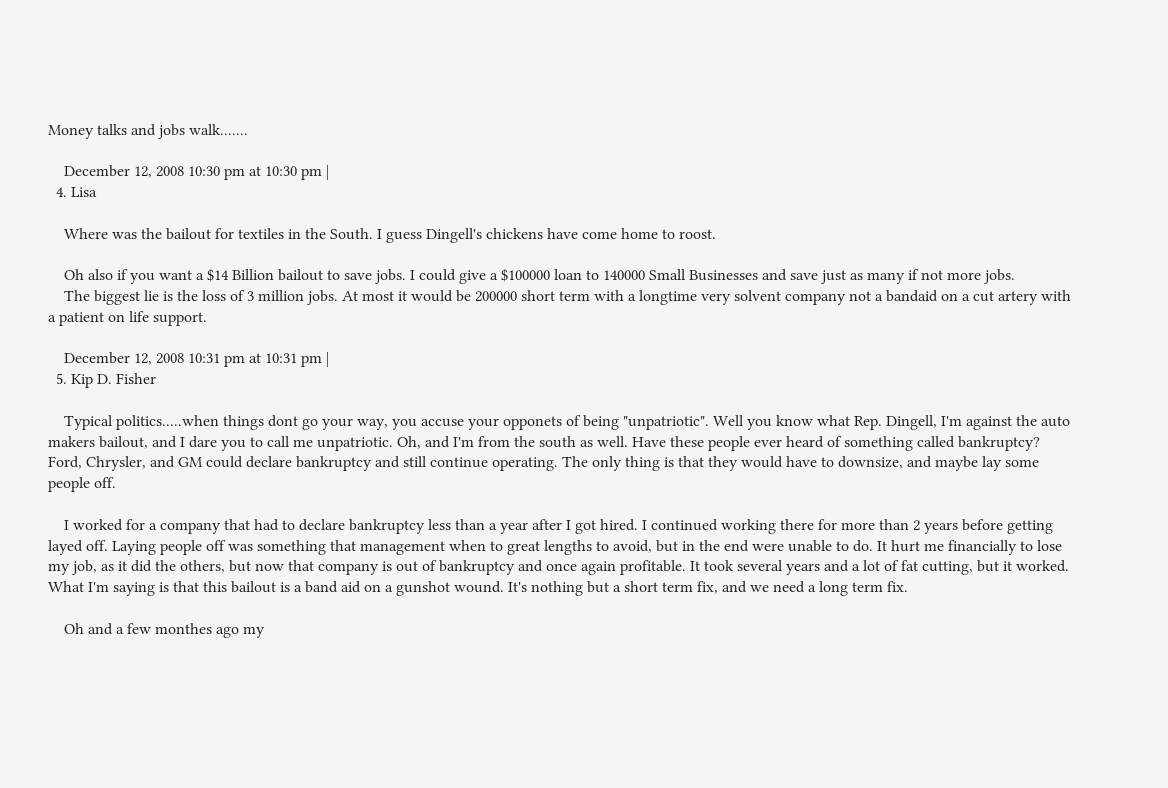Money talks and jobs walk.......

    December 12, 2008 10:30 pm at 10:30 pm |
  4. Lisa

    Where was the bailout for textiles in the South. I guess Dingell's chickens have come home to roost.

    Oh also if you want a $14 Billion bailout to save jobs. I could give a $100000 loan to 140000 Small Businesses and save just as many if not more jobs.
    The biggest lie is the loss of 3 million jobs. At most it would be 200000 short term with a longtime very solvent company not a bandaid on a cut artery with a patient on life support.

    December 12, 2008 10:31 pm at 10:31 pm |
  5. Kip D. Fisher

    Typical politics.....when things dont go your way, you accuse your opponets of being "unpatriotic". Well you know what Rep. Dingell, I'm against the auto makers bailout, and I dare you to call me unpatriotic. Oh, and I'm from the south as well. Have these people ever heard of something called bankruptcy? Ford, Chrysler, and GM could declare bankruptcy and still continue operating. The only thing is that they would have to downsize, and maybe lay some people off.

    I worked for a company that had to declare bankruptcy less than a year after I got hired. I continued working there for more than 2 years before getting layed off. Laying people off was something that management when to great lengths to avoid, but in the end were unable to do. It hurt me financially to lose my job, as it did the others, but now that company is out of bankruptcy and once again profitable. It took several years and a lot of fat cutting, but it worked. What I'm saying is that this bailout is a band aid on a gunshot wound. It's nothing but a short term fix, and we need a long term fix.

    Oh and a few monthes ago my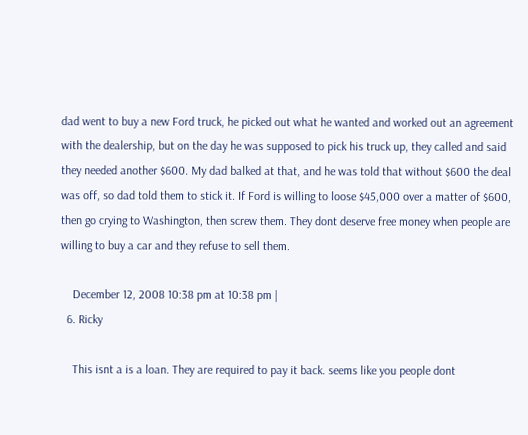dad went to buy a new Ford truck, he picked out what he wanted and worked out an agreement with the dealership, but on the day he was supposed to pick his truck up, they called and said they needed another $600. My dad balked at that, and he was told that without $600 the deal was off, so dad told them to stick it. If Ford is willing to loose $45,000 over a matter of $600, then go crying to Washington, then screw them. They dont deserve free money when people are willing to buy a car and they refuse to sell them.

    December 12, 2008 10:38 pm at 10:38 pm |
  6. Ricky

    This isnt a is a loan. They are required to pay it back. seems like you people dont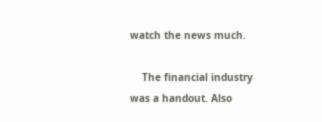watch the news much.

    The financial industry was a handout. Also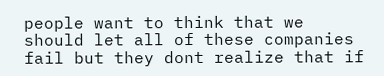people want to think that we should let all of these companies fail but they dont realize that if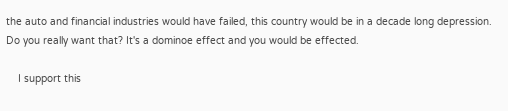the auto and financial industries would have failed, this country would be in a decade long depression. Do you really want that? It's a dominoe effect and you would be effected.

    I support this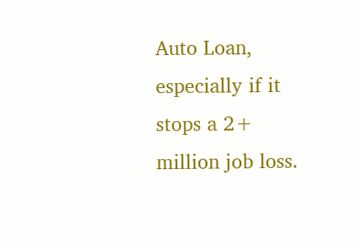Auto Loan, especially if it stops a 2+ million job loss.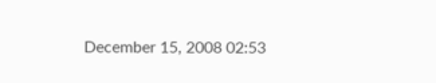December 15, 2008 02:53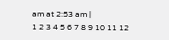am at 2:53 am |
1 2 3 4 5 6 7 8 9 10 11 12